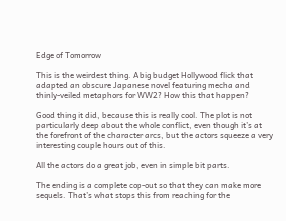Edge of Tomorrow

This is the weirdest thing. A big budget Hollywood flick that adapted an obscure Japanese novel featuring mecha and thinly-veiled metaphors for WW2? How this that happen?

Good thing it did, because this is really cool. The plot is not particularly deep about the whole conflict, even though it’s at the forefront of the character arcs, but the actors squeeze a very interesting couple hours out of this.

All the actors do a great job, even in simple bit parts.

The ending is a complete cop-out so that they can make more sequels. That’s what stops this from reaching for the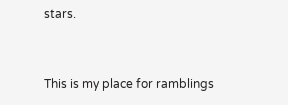stars.


This is my place for ramblings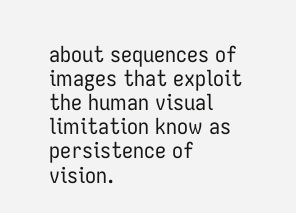about sequences of images that exploit the human visual limitation know as persistence of vision.